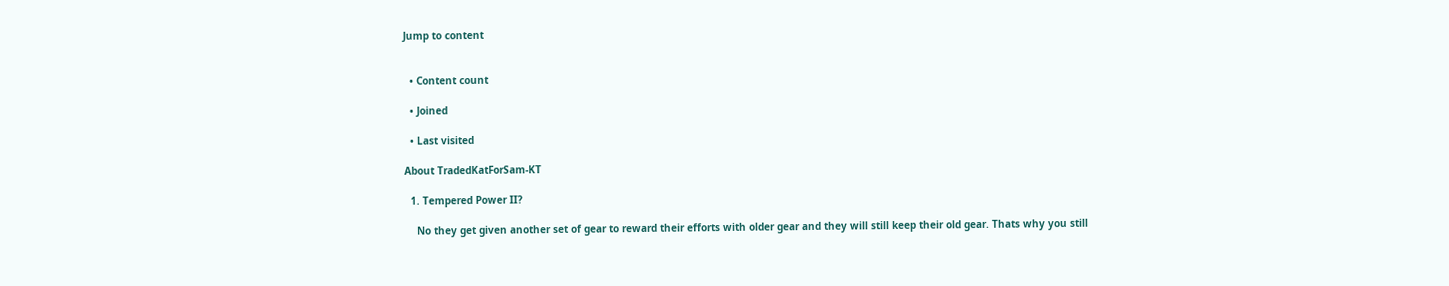Jump to content


  • Content count

  • Joined

  • Last visited

About TradedKatForSam-KT

  1. Tempered Power II?

    No they get given another set of gear to reward their efforts with older gear and they will still keep their old gear. Thats why you still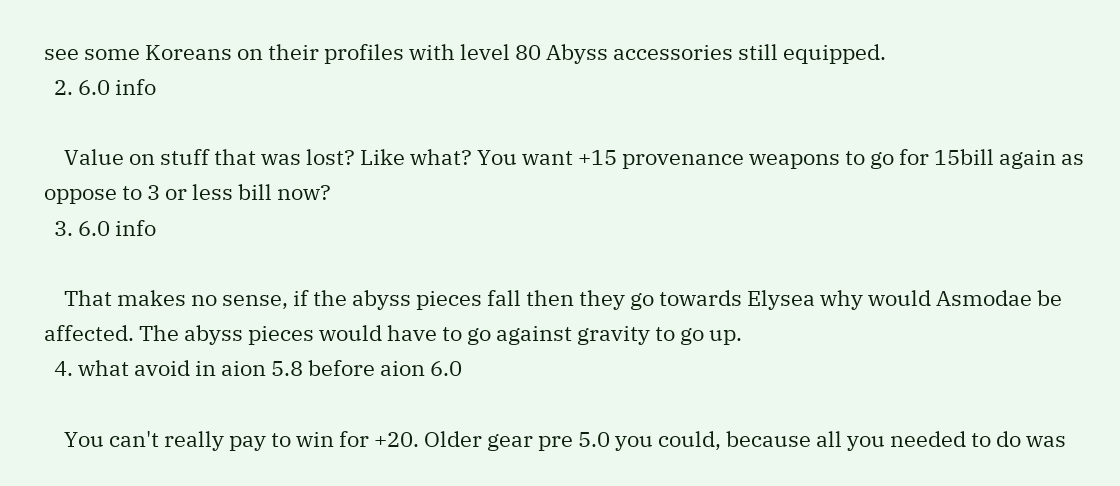see some Koreans on their profiles with level 80 Abyss accessories still equipped.
  2. 6.0 info

    Value on stuff that was lost? Like what? You want +15 provenance weapons to go for 15bill again as oppose to 3 or less bill now?
  3. 6.0 info

    That makes no sense, if the abyss pieces fall then they go towards Elysea why would Asmodae be affected. The abyss pieces would have to go against gravity to go up.
  4. what avoid in aion 5.8 before aion 6.0

    You can't really pay to win for +20. Older gear pre 5.0 you could, because all you needed to do was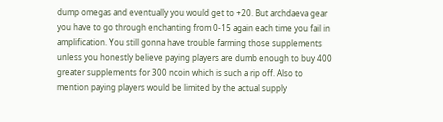dump omegas and eventually you would get to +20. But archdaeva gear you have to go through enchanting from 0-15 again each time you fail in amplification. You still gonna have trouble farming those supplements unless you honestly believe paying players are dumb enough to buy 400 greater supplements for 300 ncoin which is such a rip off. Also to mention paying players would be limited by the actual supply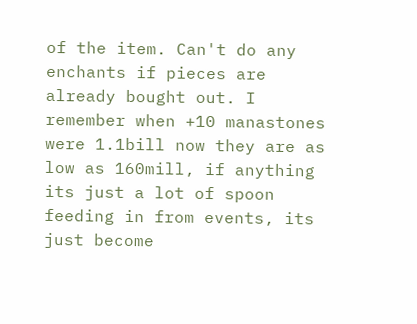of the item. Can't do any enchants if pieces are already bought out. I remember when +10 manastones were 1.1bill now they are as low as 160mill, if anything its just a lot of spoon feeding in from events, its just become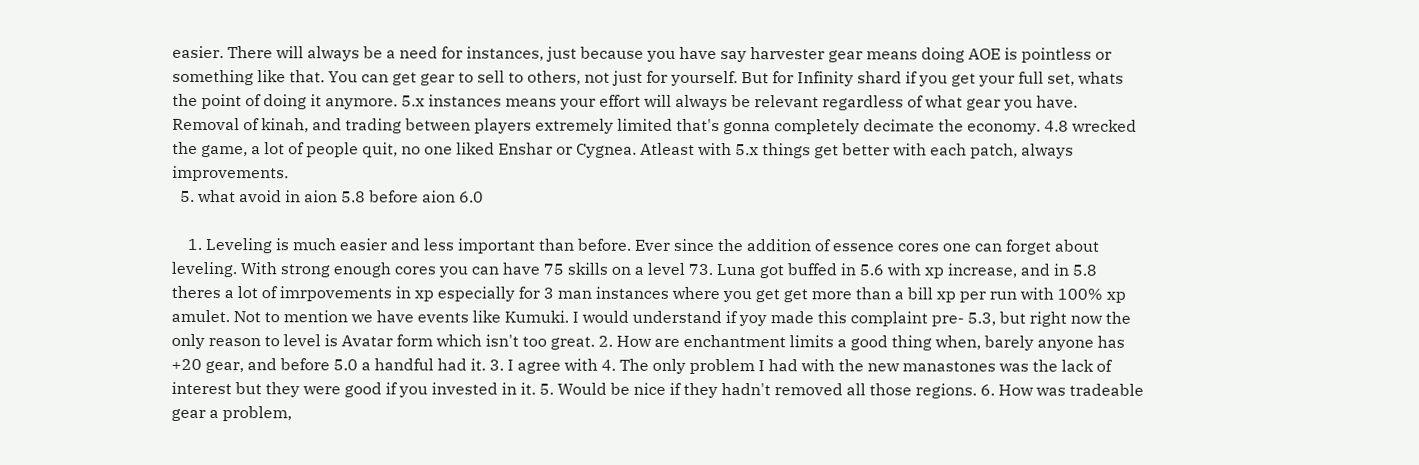easier. There will always be a need for instances, just because you have say harvester gear means doing AOE is pointless or something like that. You can get gear to sell to others, not just for yourself. But for Infinity shard if you get your full set, whats the point of doing it anymore. 5.x instances means your effort will always be relevant regardless of what gear you have. Removal of kinah, and trading between players extremely limited that's gonna completely decimate the economy. 4.8 wrecked the game, a lot of people quit, no one liked Enshar or Cygnea. Atleast with 5.x things get better with each patch, always improvements.
  5. what avoid in aion 5.8 before aion 6.0

    1. Leveling is much easier and less important than before. Ever since the addition of essence cores one can forget about leveling. With strong enough cores you can have 75 skills on a level 73. Luna got buffed in 5.6 with xp increase, and in 5.8 theres a lot of imrpovements in xp especially for 3 man instances where you get get more than a bill xp per run with 100% xp amulet. Not to mention we have events like Kumuki. I would understand if yoy made this complaint pre- 5.3, but right now the only reason to level is Avatar form which isn't too great. 2. How are enchantment limits a good thing when, barely anyone has +20 gear, and before 5.0 a handful had it. 3. I agree with 4. The only problem I had with the new manastones was the lack of interest but they were good if you invested in it. 5. Would be nice if they hadn't removed all those regions. 6. How was tradeable gear a problem,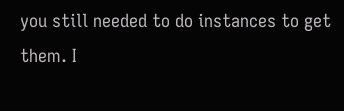you still needed to do instances to get them. I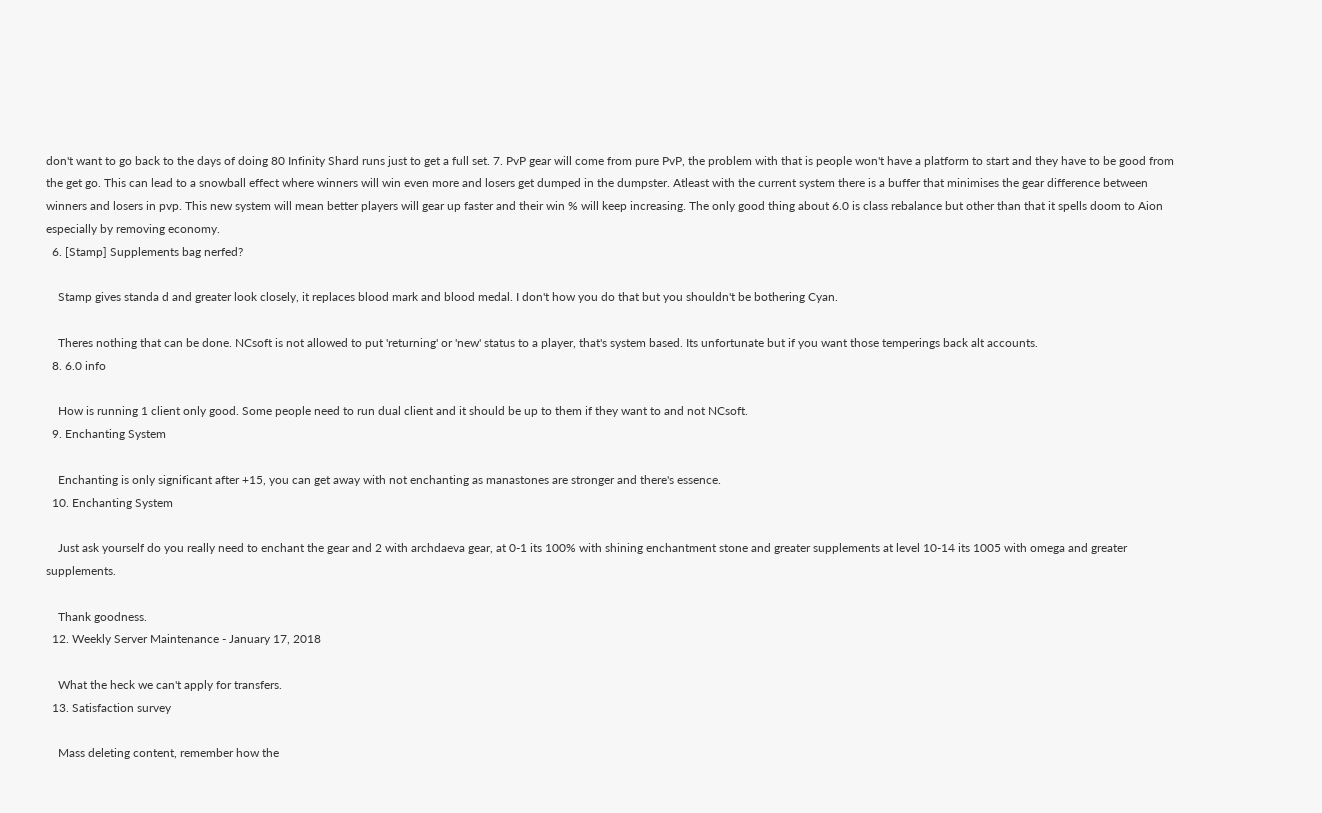don't want to go back to the days of doing 80 Infinity Shard runs just to get a full set. 7. PvP gear will come from pure PvP, the problem with that is people won't have a platform to start and they have to be good from the get go. This can lead to a snowball effect where winners will win even more and losers get dumped in the dumpster. Atleast with the current system there is a buffer that minimises the gear difference between winners and losers in pvp. This new system will mean better players will gear up faster and their win % will keep increasing. The only good thing about 6.0 is class rebalance but other than that it spells doom to Aion especially by removing economy.
  6. [Stamp] Supplements bag nerfed?

    Stamp gives standa d and greater look closely, it replaces blood mark and blood medal. I don't how you do that but you shouldn't be bothering Cyan.

    Theres nothing that can be done. NCsoft is not allowed to put 'returning' or 'new' status to a player, that's system based. Its unfortunate but if you want those temperings back alt accounts.
  8. 6.0 info

    How is running 1 client only good. Some people need to run dual client and it should be up to them if they want to and not NCsoft.
  9. Enchanting System

    Enchanting is only significant after +15, you can get away with not enchanting as manastones are stronger and there's essence.
  10. Enchanting System

    Just ask yourself do you really need to enchant the gear and 2 with archdaeva gear, at 0-1 its 100% with shining enchantment stone and greater supplements at level 10-14 its 1005 with omega and greater supplements.

    Thank goodness.
  12. Weekly Server Maintenance - January 17, 2018

    What the heck we can't apply for transfers.
  13. Satisfaction survey

    Mass deleting content, remember how the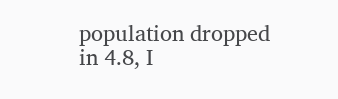population dropped in 4.8, I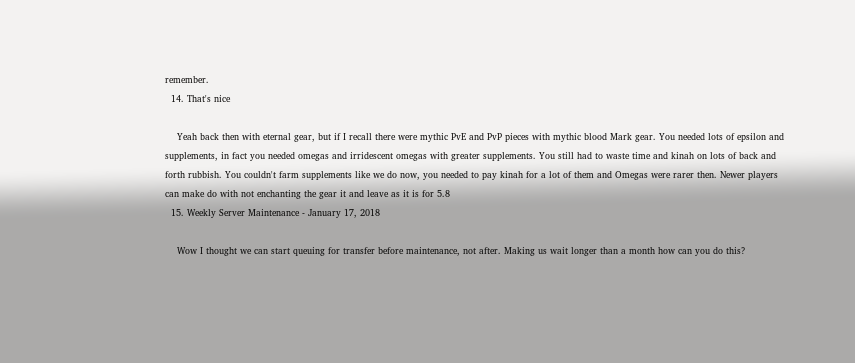remember.
  14. That's nice

    Yeah back then with eternal gear, but if I recall there were mythic PvE and PvP pieces with mythic blood Mark gear. You needed lots of epsilon and supplements, in fact you needed omegas and irridescent omegas with greater supplements. You still had to waste time and kinah on lots of back and forth rubbish. You couldn't farm supplements like we do now, you needed to pay kinah for a lot of them and Omegas were rarer then. Newer players can make do with not enchanting the gear it and leave as it is for 5.8
  15. Weekly Server Maintenance - January 17, 2018

    Wow I thought we can start queuing for transfer before maintenance, not after. Making us wait longer than a month how can you do this?